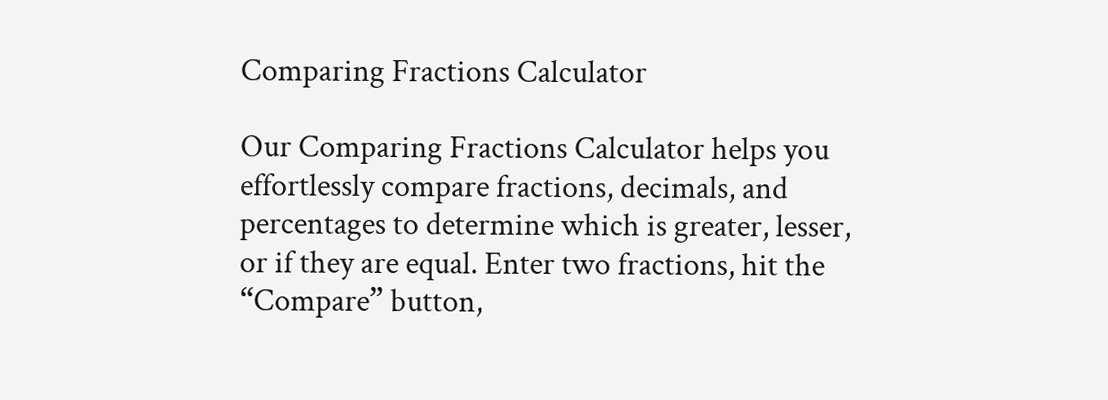Comparing Fractions Calculator

Our Comparing Fractions Calculator helps you effortlessly compare fractions, decimals, and percentages to determine which is greater, lesser, or if they are equal. Enter two fractions, hit the “Compare” button,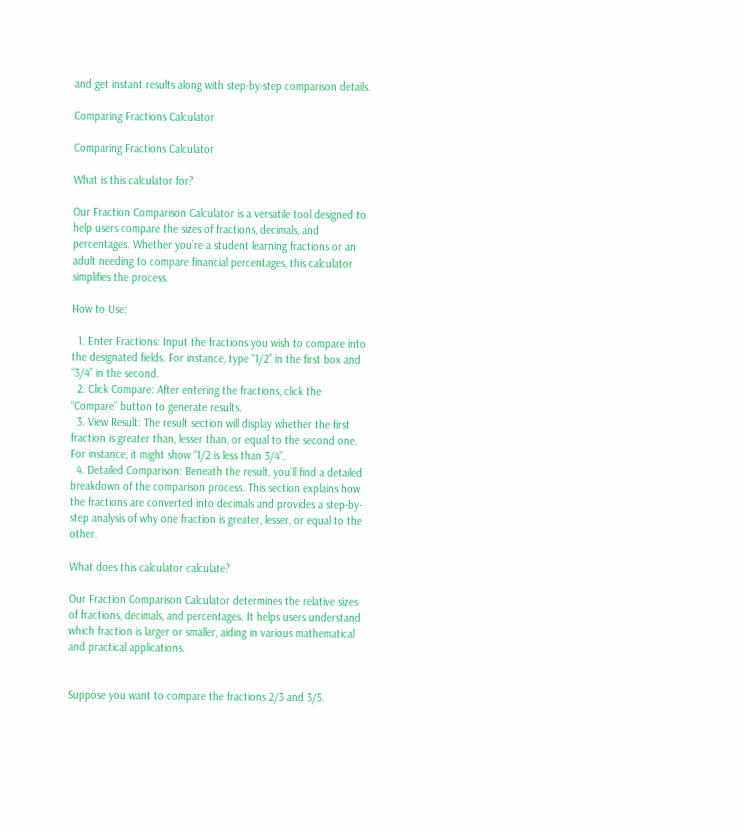and get instant results along with step-by-step comparison details.

Comparing Fractions Calculator

Comparing Fractions Calculator

What is this calculator for?

Our Fraction Comparison Calculator is a versatile tool designed to help users compare the sizes of fractions, decimals, and percentages. Whether you’re a student learning fractions or an adult needing to compare financial percentages, this calculator simplifies the process.

How to Use:

  1. Enter Fractions: Input the fractions you wish to compare into the designated fields. For instance, type “1/2” in the first box and “3/4” in the second.
  2. Click Compare: After entering the fractions, click the “Compare” button to generate results.
  3. View Result: The result section will display whether the first fraction is greater than, lesser than, or equal to the second one. For instance, it might show “1/2 is less than 3/4”.
  4. Detailed Comparison: Beneath the result, you’ll find a detailed breakdown of the comparison process. This section explains how the fractions are converted into decimals and provides a step-by-step analysis of why one fraction is greater, lesser, or equal to the other.

What does this calculator calculate?

Our Fraction Comparison Calculator determines the relative sizes of fractions, decimals, and percentages. It helps users understand which fraction is larger or smaller, aiding in various mathematical and practical applications.


Suppose you want to compare the fractions 2/3 and 3/5.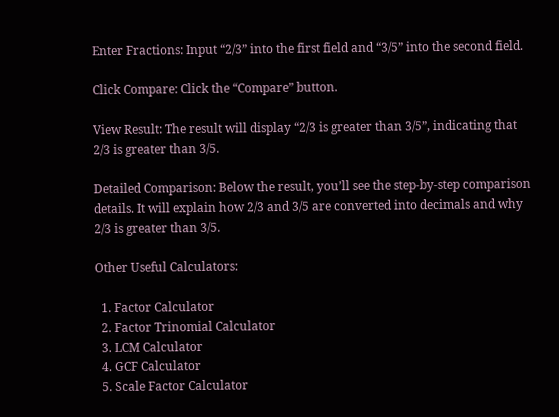Enter Fractions: Input “2/3” into the first field and “3/5” into the second field.

Click Compare: Click the “Compare” button.

View Result: The result will display “2/3 is greater than 3/5”, indicating that 2/3 is greater than 3/5.

Detailed Comparison: Below the result, you’ll see the step-by-step comparison details. It will explain how 2/3 and 3/5 are converted into decimals and why 2/3 is greater than 3/5.

Other Useful Calculators:

  1. Factor Calculator
  2. Factor Trinomial Calculator
  3. LCM Calculator
  4. GCF Calculator
  5. Scale Factor Calculator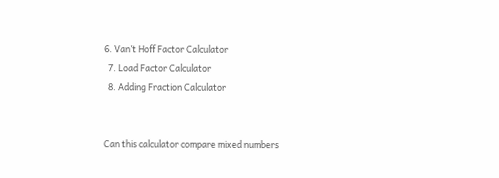6. Van’t Hoff Factor Calculator
  7. Load Factor Calculator
  8. Adding Fraction Calculator


Can this calculator compare mixed numbers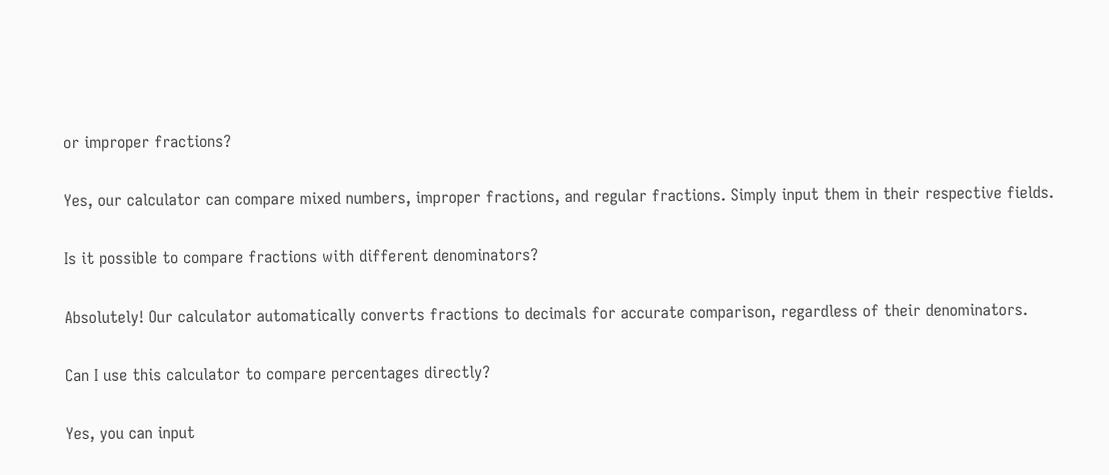or improper fractions?

Yes, our calculator can compare mixed numbers, improper fractions, and regular fractions. Simply input them in their respective fields.

Is it possible to compare fractions with different denominators?

Absolutely! Our calculator automatically converts fractions to decimals for accurate comparison, regardless of their denominators.

Can I use this calculator to compare percentages directly?

Yes, you can input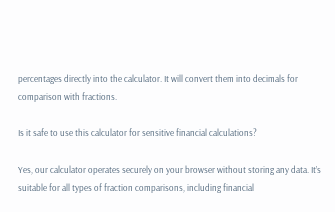percentages directly into the calculator. It will convert them into decimals for comparison with fractions.

Is it safe to use this calculator for sensitive financial calculations?

Yes, our calculator operates securely on your browser without storing any data. It’s suitable for all types of fraction comparisons, including financial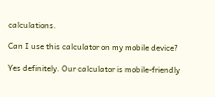calculations.

Can I use this calculator on my mobile device?

Yes definitely. Our calculator is mobile-friendly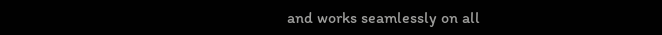and works seamlessly on all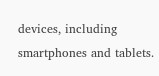devices, including smartphones and tablets.